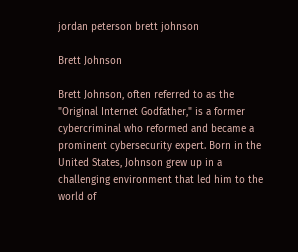jordan peterson brett johnson

Brett Johnson

Brett Johnson, often referred to as the "Original Internet Godfather," is a former cybercriminal who reformed and became a prominent cybersecurity expert. Born in the United States, Johnson grew up in a challenging environment that led him to the world of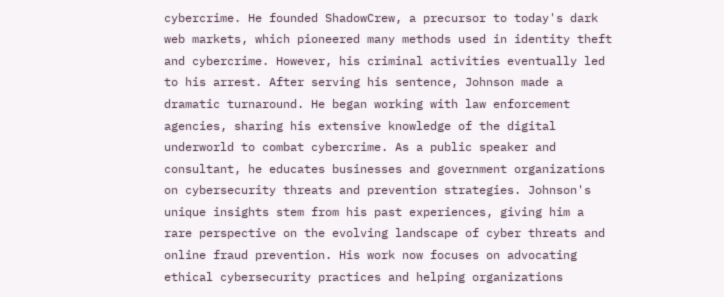cybercrime. He founded ShadowCrew, a precursor to today's dark web markets, which pioneered many methods used in identity theft and cybercrime. However, his criminal activities eventually led to his arrest. After serving his sentence, Johnson made a dramatic turnaround. He began working with law enforcement agencies, sharing his extensive knowledge of the digital underworld to combat cybercrime. As a public speaker and consultant, he educates businesses and government organizations on cybersecurity threats and prevention strategies. Johnson's unique insights stem from his past experiences, giving him a rare perspective on the evolving landscape of cyber threats and online fraud prevention. His work now focuses on advocating ethical cybersecurity practices and helping organizations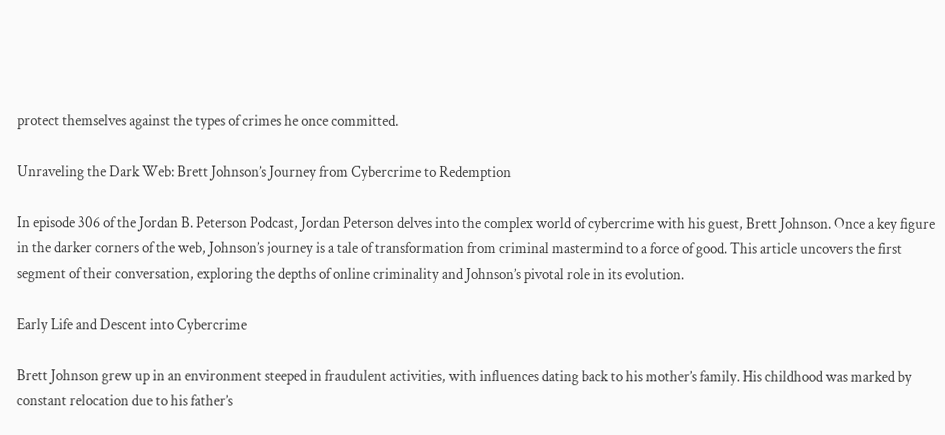protect themselves against the types of crimes he once committed.

Unraveling the Dark Web: Brett Johnson’s Journey from Cybercrime to Redemption

In episode 306 of the Jordan B. Peterson Podcast, Jordan Peterson delves into the complex world of cybercrime with his guest, Brett Johnson. Once a key figure in the darker corners of the web, Johnson’s journey is a tale of transformation from criminal mastermind to a force of good. This article uncovers the first segment of their conversation, exploring the depths of online criminality and Johnson’s pivotal role in its evolution.

Early Life and Descent into Cybercrime

Brett Johnson grew up in an environment steeped in fraudulent activities, with influences dating back to his mother’s family. His childhood was marked by constant relocation due to his father’s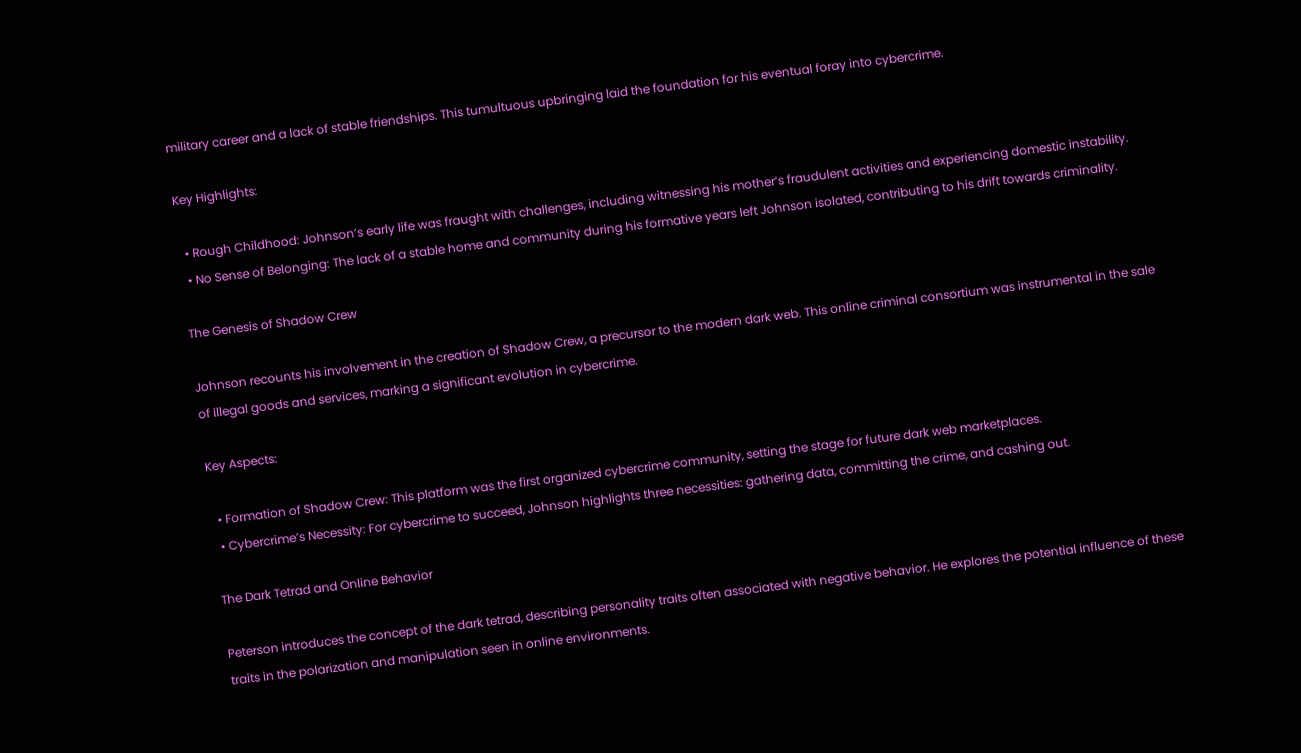military career and a lack of stable friendships. This tumultuous upbringing laid the foundation for his eventual foray into cybercrime.

Key Highlights:

  • Rough Childhood: Johnson’s early life was fraught with challenges, including witnessing his mother’s fraudulent activities and experiencing domestic instability.
  • No Sense of Belonging: The lack of a stable home and community during his formative years left Johnson isolated, contributing to his drift towards criminality.

The Genesis of Shadow Crew

Johnson recounts his involvement in the creation of Shadow Crew, a precursor to the modern dark web. This online criminal consortium was instrumental in the sale of illegal goods and services, marking a significant evolution in cybercrime.

Key Aspects:

  • Formation of Shadow Crew: This platform was the first organized cybercrime community, setting the stage for future dark web marketplaces.
  • Cybercrime’s Necessity: For cybercrime to succeed, Johnson highlights three necessities: gathering data, committing the crime, and cashing out.

The Dark Tetrad and Online Behavior

Peterson introduces the concept of the dark tetrad, describing personality traits often associated with negative behavior. He explores the potential influence of these traits in the polarization and manipulation seen in online environments.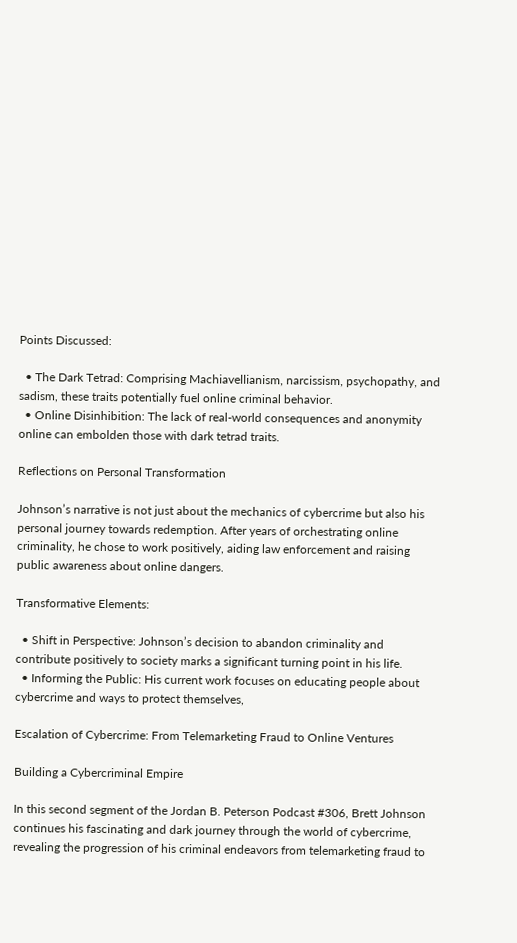Points Discussed:

  • The Dark Tetrad: Comprising Machiavellianism, narcissism, psychopathy, and sadism, these traits potentially fuel online criminal behavior.
  • Online Disinhibition: The lack of real-world consequences and anonymity online can embolden those with dark tetrad traits.

Reflections on Personal Transformation

Johnson’s narrative is not just about the mechanics of cybercrime but also his personal journey towards redemption. After years of orchestrating online criminality, he chose to work positively, aiding law enforcement and raising public awareness about online dangers.

Transformative Elements:

  • Shift in Perspective: Johnson’s decision to abandon criminality and contribute positively to society marks a significant turning point in his life.
  • Informing the Public: His current work focuses on educating people about cybercrime and ways to protect themselves,

Escalation of Cybercrime: From Telemarketing Fraud to Online Ventures

Building a Cybercriminal Empire

In this second segment of the Jordan B. Peterson Podcast #306, Brett Johnson continues his fascinating and dark journey through the world of cybercrime, revealing the progression of his criminal endeavors from telemarketing fraud to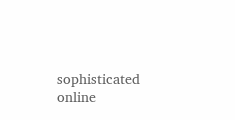sophisticated online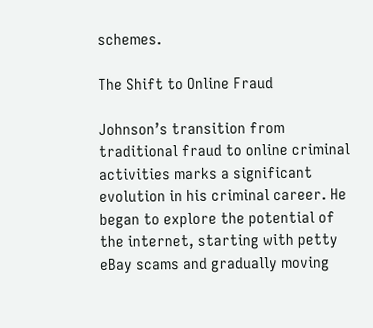schemes.

The Shift to Online Fraud

Johnson’s transition from traditional fraud to online criminal activities marks a significant evolution in his criminal career. He began to explore the potential of the internet, starting with petty eBay scams and gradually moving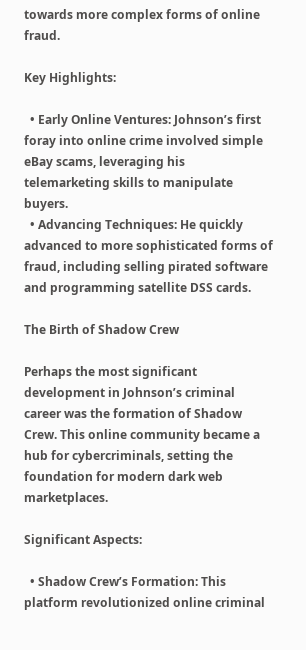towards more complex forms of online fraud.

Key Highlights:

  • Early Online Ventures: Johnson’s first foray into online crime involved simple eBay scams, leveraging his telemarketing skills to manipulate buyers.
  • Advancing Techniques: He quickly advanced to more sophisticated forms of fraud, including selling pirated software and programming satellite DSS cards.

The Birth of Shadow Crew

Perhaps the most significant development in Johnson’s criminal career was the formation of Shadow Crew. This online community became a hub for cybercriminals, setting the foundation for modern dark web marketplaces.

Significant Aspects:

  • Shadow Crew’s Formation: This platform revolutionized online criminal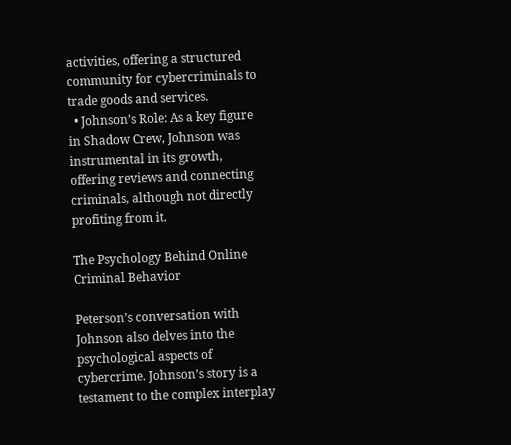activities, offering a structured community for cybercriminals to trade goods and services.
  • Johnson’s Role: As a key figure in Shadow Crew, Johnson was instrumental in its growth, offering reviews and connecting criminals, although not directly profiting from it.

The Psychology Behind Online Criminal Behavior

Peterson’s conversation with Johnson also delves into the psychological aspects of cybercrime. Johnson’s story is a testament to the complex interplay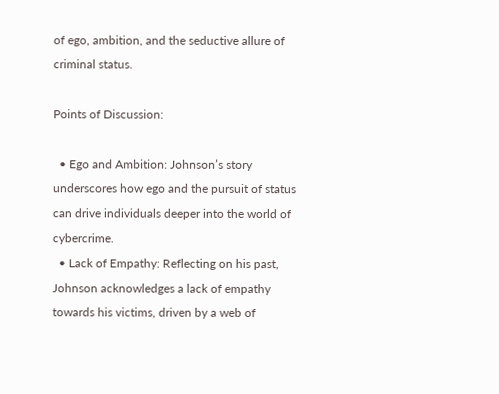of ego, ambition, and the seductive allure of criminal status.

Points of Discussion:

  • Ego and Ambition: Johnson’s story underscores how ego and the pursuit of status can drive individuals deeper into the world of cybercrime.
  • Lack of Empathy: Reflecting on his past, Johnson acknowledges a lack of empathy towards his victims, driven by a web of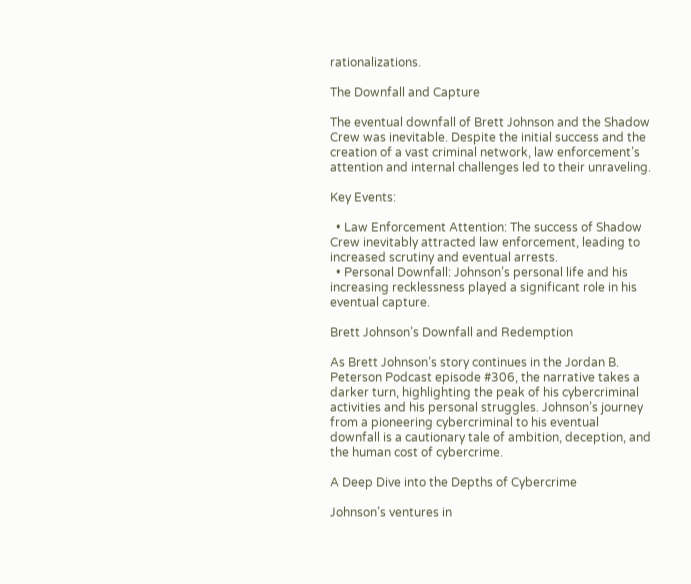rationalizations.

The Downfall and Capture

The eventual downfall of Brett Johnson and the Shadow Crew was inevitable. Despite the initial success and the creation of a vast criminal network, law enforcement’s attention and internal challenges led to their unraveling.

Key Events:

  • Law Enforcement Attention: The success of Shadow Crew inevitably attracted law enforcement, leading to increased scrutiny and eventual arrests.
  • Personal Downfall: Johnson’s personal life and his increasing recklessness played a significant role in his eventual capture.

Brett Johnson’s Downfall and Redemption

As Brett Johnson’s story continues in the Jordan B. Peterson Podcast episode #306, the narrative takes a darker turn, highlighting the peak of his cybercriminal activities and his personal struggles. Johnson’s journey from a pioneering cybercriminal to his eventual downfall is a cautionary tale of ambition, deception, and the human cost of cybercrime.

A Deep Dive into the Depths of Cybercrime

Johnson’s ventures in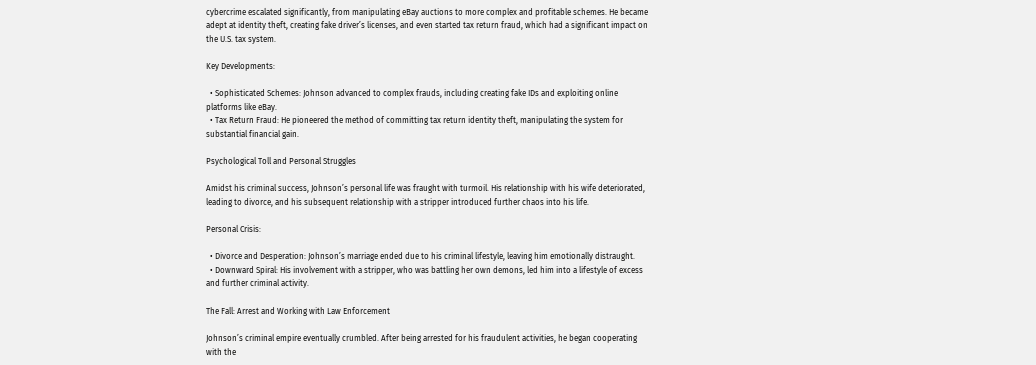cybercrime escalated significantly, from manipulating eBay auctions to more complex and profitable schemes. He became adept at identity theft, creating fake driver’s licenses, and even started tax return fraud, which had a significant impact on the U.S. tax system.

Key Developments:

  • Sophisticated Schemes: Johnson advanced to complex frauds, including creating fake IDs and exploiting online platforms like eBay.
  • Tax Return Fraud: He pioneered the method of committing tax return identity theft, manipulating the system for substantial financial gain.

Psychological Toll and Personal Struggles

Amidst his criminal success, Johnson’s personal life was fraught with turmoil. His relationship with his wife deteriorated, leading to divorce, and his subsequent relationship with a stripper introduced further chaos into his life.

Personal Crisis:

  • Divorce and Desperation: Johnson’s marriage ended due to his criminal lifestyle, leaving him emotionally distraught.
  • Downward Spiral: His involvement with a stripper, who was battling her own demons, led him into a lifestyle of excess and further criminal activity.

The Fall: Arrest and Working with Law Enforcement

Johnson’s criminal empire eventually crumbled. After being arrested for his fraudulent activities, he began cooperating with the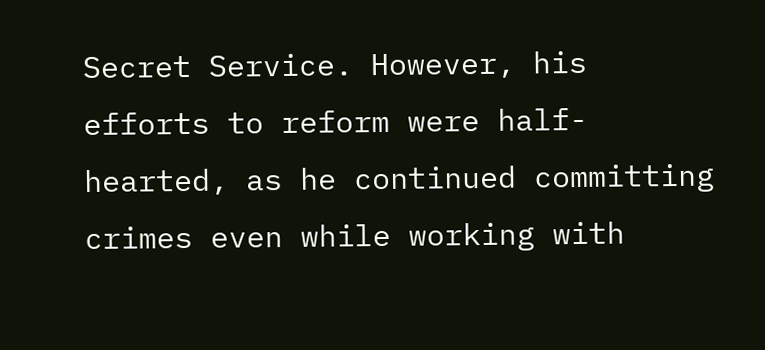Secret Service. However, his efforts to reform were half-hearted, as he continued committing crimes even while working with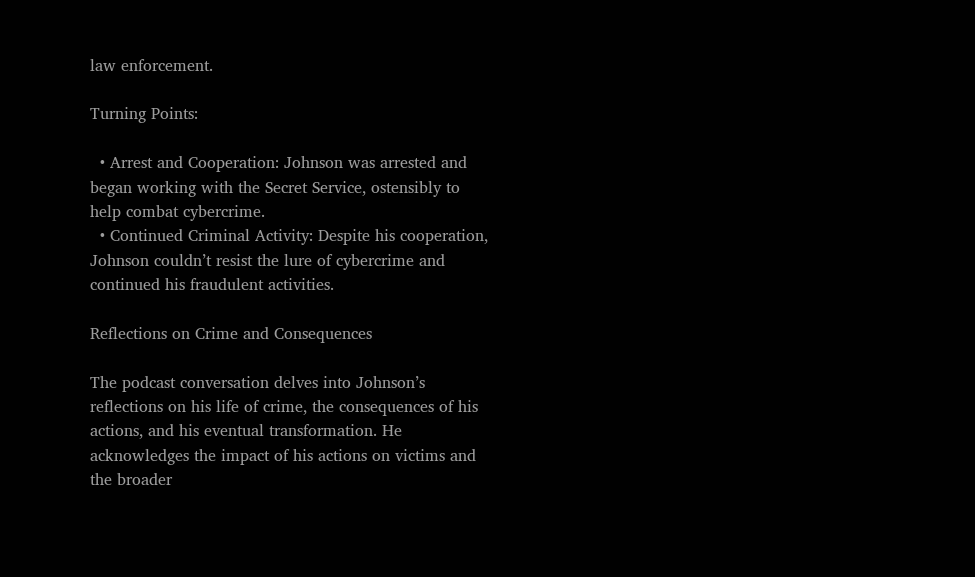law enforcement.

Turning Points:

  • Arrest and Cooperation: Johnson was arrested and began working with the Secret Service, ostensibly to help combat cybercrime.
  • Continued Criminal Activity: Despite his cooperation, Johnson couldn’t resist the lure of cybercrime and continued his fraudulent activities.

Reflections on Crime and Consequences

The podcast conversation delves into Johnson’s reflections on his life of crime, the consequences of his actions, and his eventual transformation. He acknowledges the impact of his actions on victims and the broader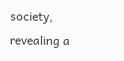society, revealing a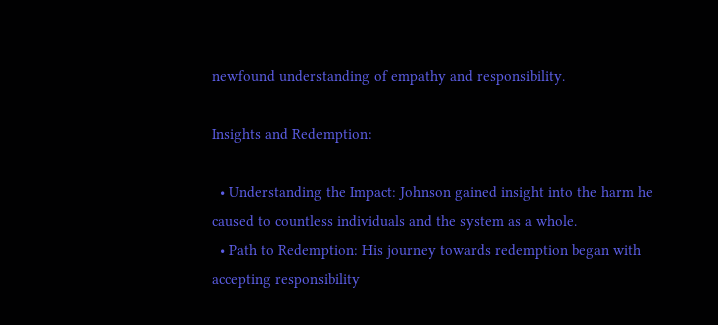newfound understanding of empathy and responsibility.

Insights and Redemption:

  • Understanding the Impact: Johnson gained insight into the harm he caused to countless individuals and the system as a whole.
  • Path to Redemption: His journey towards redemption began with accepting responsibility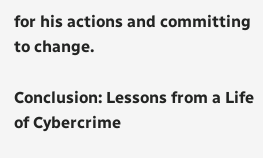for his actions and committing to change.

Conclusion: Lessons from a Life of Cybercrime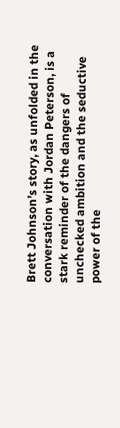Brett Johnson’s story, as unfolded in the conversation with Jordan Peterson, is a stark reminder of the dangers of unchecked ambition and the seductive power of the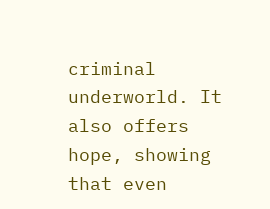criminal underworld. It also offers hope, showing that even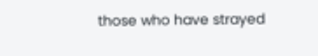those who have strayed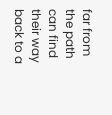far from the path can find their way back to a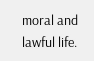moral and lawful life.